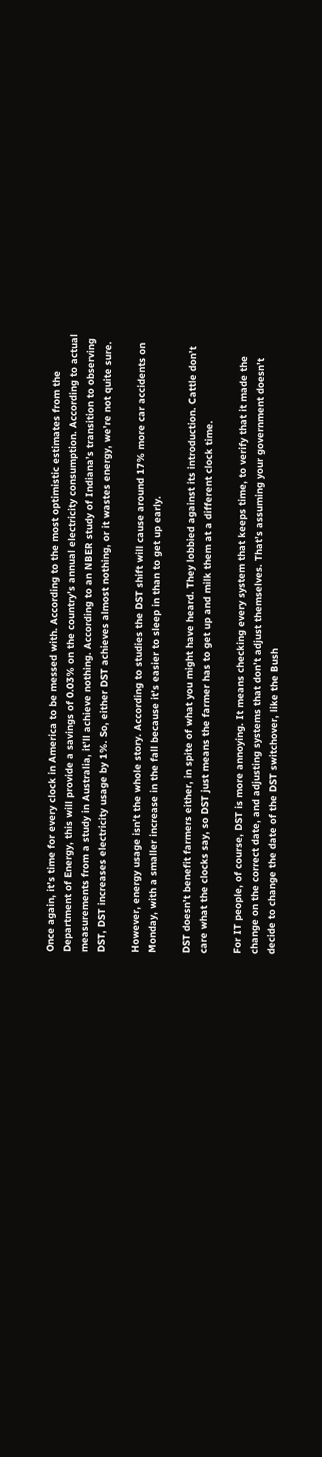Once again, it’s time for every clock in America to be messed with. According to the most optimistic estimates from the Department of Energy, this will provide a savings of 0.03% on the country’s annual electricity consumption. According to actual measurements from a study in Australia, it’ll achieve nothing. According to an NBER study of Indiana’s transition to observing DST, DST increases electricity usage by 1%. So, either DST achieves almost nothing, or it wastes energy, we’re not quite sure.

However, energy usage isn’t the whole story. According to studies the DST shift will cause around 17% more car accidents on Monday, with a smaller increase in the fall because it’s easier to sleep in than to get up early.

DST doesn’t benefit farmers either, in spite of what you might have heard. They lobbied against its introduction. Cattle don’t care what the clocks say, so DST just means the farmer has to get up and milk them at a different clock time.

For IT people, of course, DST is more annoying. It means checking every system that keeps time, to verify that it made the change on the correct date, and adjusting systems that don’t adjust themselves. That’s assuming your government doesn’t decide to change the date of the DST switchover, like the Bush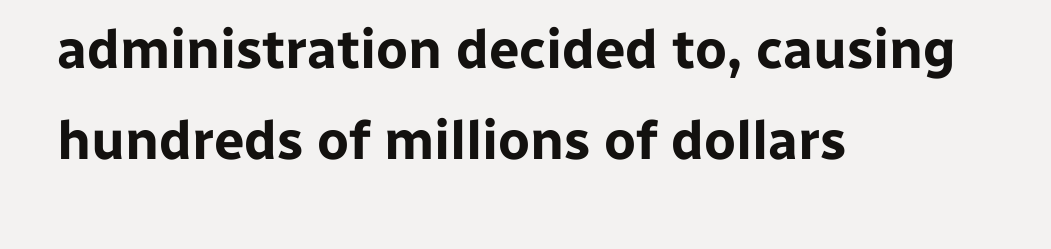administration decided to, causing hundreds of millions of dollars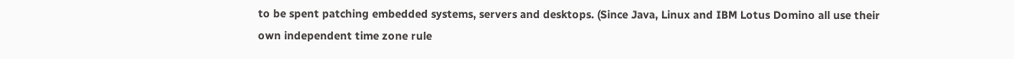to be spent patching embedded systems, servers and desktops. (Since Java, Linux and IBM Lotus Domino all use their own independent time zone rule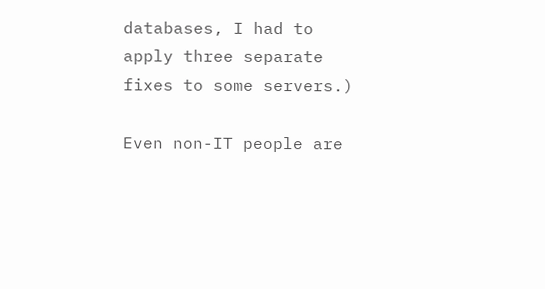databases, I had to apply three separate fixes to some servers.)

Even non-IT people are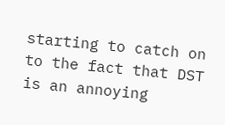starting to catch on to the fact that DST is an annoying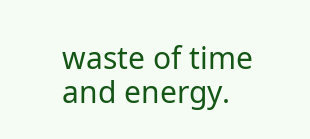waste of time and energy.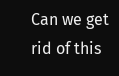Can we get rid of this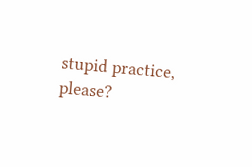stupid practice, please?